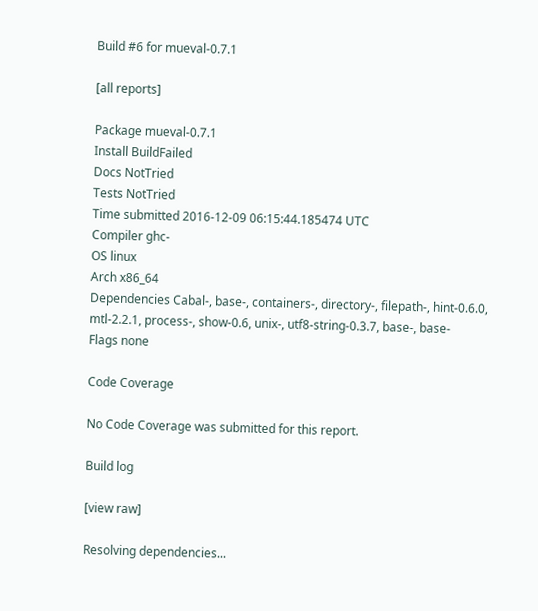Build #6 for mueval-0.7.1

[all reports]

Package mueval-0.7.1
Install BuildFailed
Docs NotTried
Tests NotTried
Time submitted 2016-12-09 06:15:44.185474 UTC
Compiler ghc-
OS linux
Arch x86_64
Dependencies Cabal-, base-, containers-, directory-, filepath-, hint-0.6.0, mtl-2.2.1, process-, show-0.6, unix-, utf8-string-0.3.7, base-, base-
Flags none

Code Coverage

No Code Coverage was submitted for this report.

Build log

[view raw]

Resolving dependencies...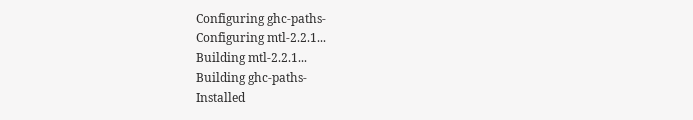Configuring ghc-paths-
Configuring mtl-2.2.1...
Building mtl-2.2.1...
Building ghc-paths-
Installed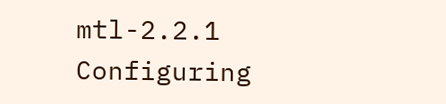mtl-2.2.1
Configuring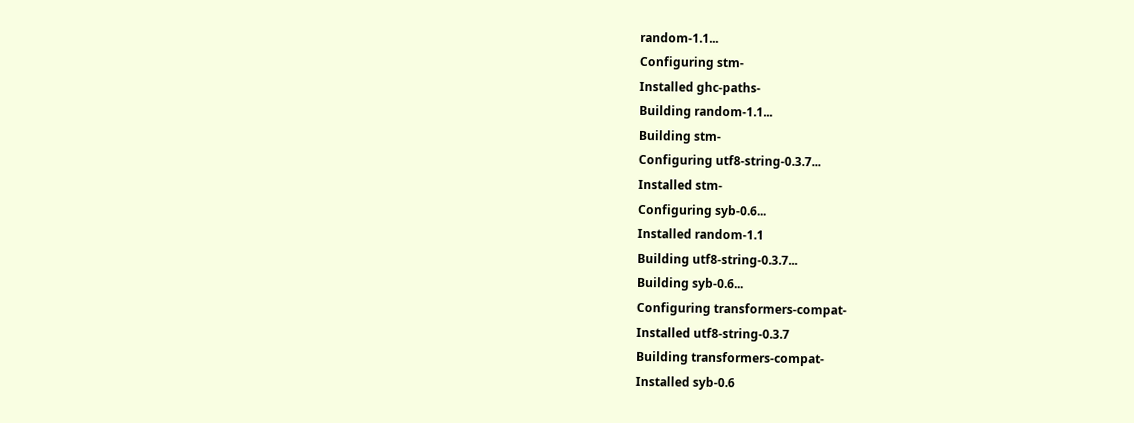random-1.1...
Configuring stm-
Installed ghc-paths-
Building random-1.1...
Building stm-
Configuring utf8-string-0.3.7...
Installed stm-
Configuring syb-0.6...
Installed random-1.1
Building utf8-string-0.3.7...
Building syb-0.6...
Configuring transformers-compat-
Installed utf8-string-0.3.7
Building transformers-compat-
Installed syb-0.6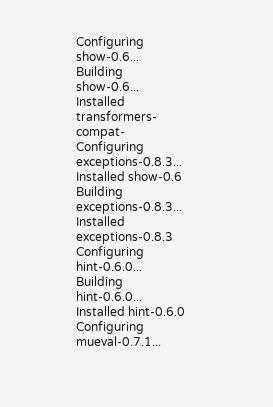Configuring show-0.6...
Building show-0.6...
Installed transformers-compat-
Configuring exceptions-0.8.3...
Installed show-0.6
Building exceptions-0.8.3...
Installed exceptions-0.8.3
Configuring hint-0.6.0...
Building hint-0.6.0...
Installed hint-0.6.0
Configuring mueval-0.7.1...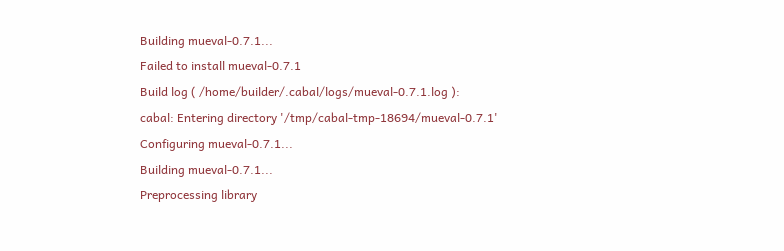Building mueval-0.7.1...
Failed to install mueval-0.7.1
Build log ( /home/builder/.cabal/logs/mueval-0.7.1.log ):
cabal: Entering directory '/tmp/cabal-tmp-18694/mueval-0.7.1'
Configuring mueval-0.7.1...
Building mueval-0.7.1...
Preprocessing library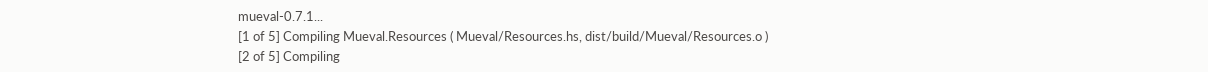mueval-0.7.1...
[1 of 5] Compiling Mueval.Resources ( Mueval/Resources.hs, dist/build/Mueval/Resources.o )
[2 of 5] Compiling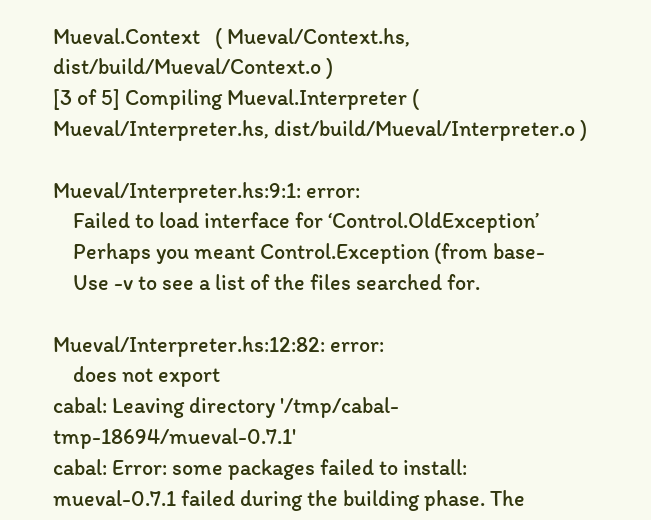Mueval.Context   ( Mueval/Context.hs, dist/build/Mueval/Context.o )
[3 of 5] Compiling Mueval.Interpreter ( Mueval/Interpreter.hs, dist/build/Mueval/Interpreter.o )

Mueval/Interpreter.hs:9:1: error:
    Failed to load interface for ‘Control.OldException’
    Perhaps you meant Control.Exception (from base-
    Use -v to see a list of the files searched for.

Mueval/Interpreter.hs:12:82: error:
    does not export
cabal: Leaving directory '/tmp/cabal-tmp-18694/mueval-0.7.1'
cabal: Error: some packages failed to install:
mueval-0.7.1 failed during the building phase. The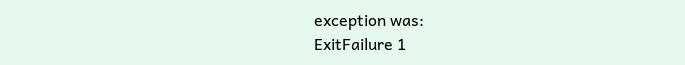exception was:
ExitFailure 1